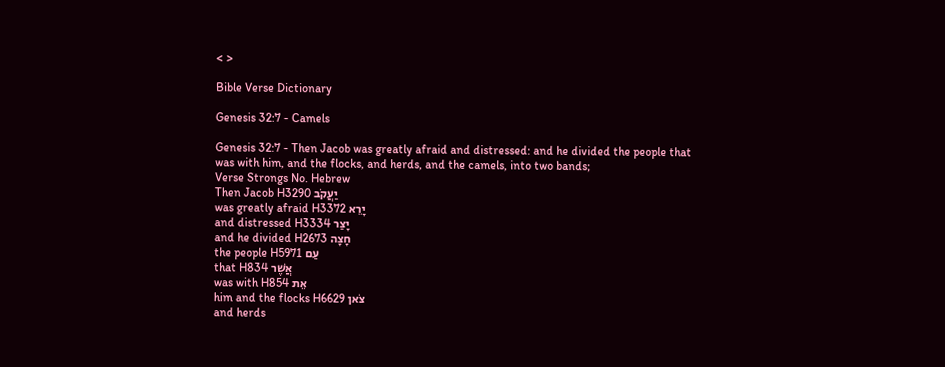< >

Bible Verse Dictionary

Genesis 32:7 - Camels

Genesis 32:7 - Then Jacob was greatly afraid and distressed: and he divided the people that was with him, and the flocks, and herds, and the camels, into two bands;
Verse Strongs No. Hebrew
Then Jacob H3290 יַעֲקֹב
was greatly afraid H3372 יָרֵא
and distressed H3334 יָצַר
and he divided H2673 חָצָה
the people H5971 עַם
that H834 אֲשֶׁר
was with H854 אֵת
him and the flocks H6629 צֹאן
and herds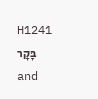H1241 בָּקָר
and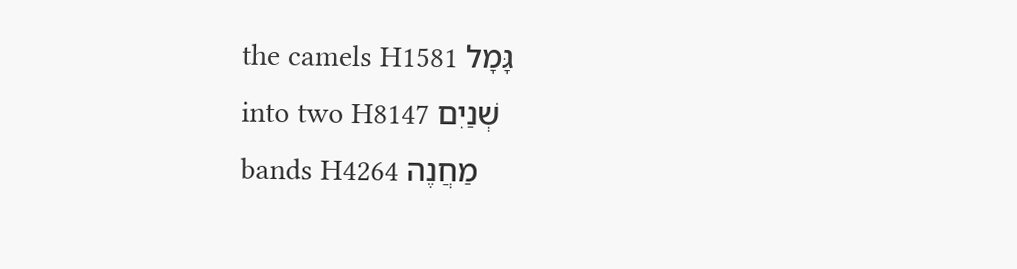the camels H1581 גָּמָל
into two H8147 שְׁנַיִם
bands H4264 מַחֲנֶה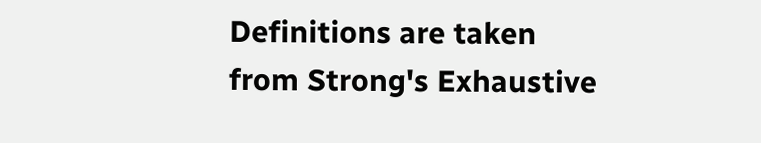Definitions are taken from Strong's Exhaustive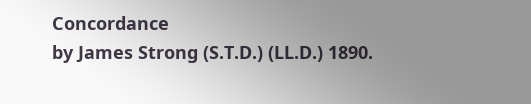Concordance
by James Strong (S.T.D.) (LL.D.) 1890.